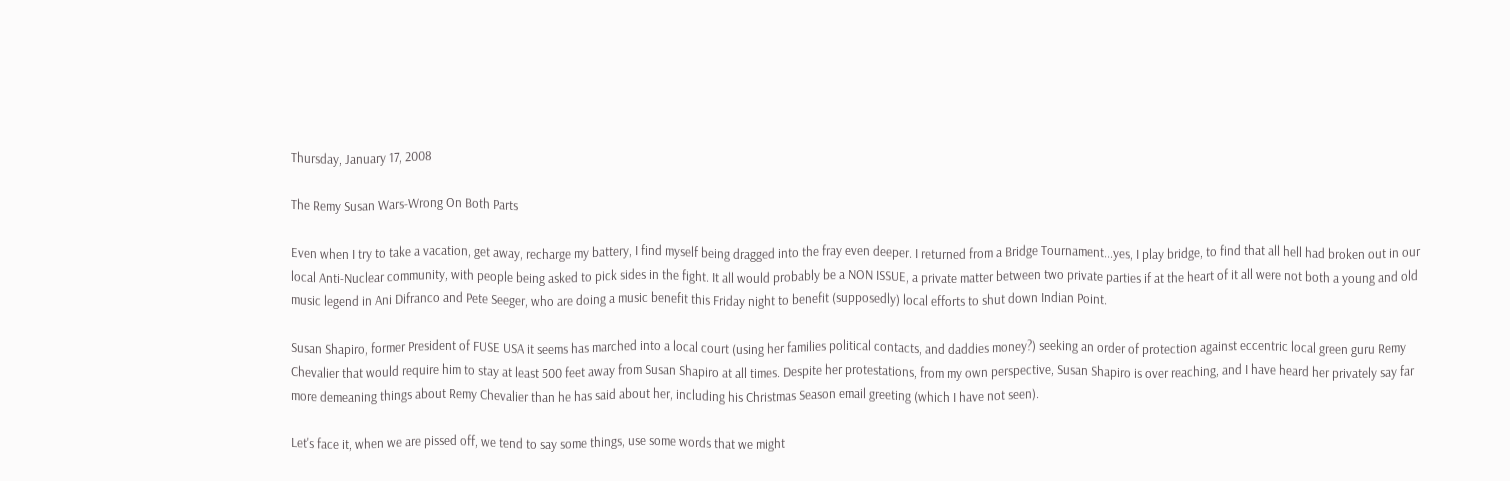Thursday, January 17, 2008

The Remy Susan Wars-Wrong On Both Parts

Even when I try to take a vacation, get away, recharge my battery, I find myself being dragged into the fray even deeper. I returned from a Bridge Tournament...yes, I play bridge, to find that all hell had broken out in our local Anti-Nuclear community, with people being asked to pick sides in the fight. It all would probably be a NON ISSUE, a private matter between two private parties if at the heart of it all were not both a young and old music legend in Ani Difranco and Pete Seeger, who are doing a music benefit this Friday night to benefit (supposedly) local efforts to shut down Indian Point.

Susan Shapiro, former President of FUSE USA it seems has marched into a local court (using her families political contacts, and daddies money?) seeking an order of protection against eccentric local green guru Remy Chevalier that would require him to stay at least 500 feet away from Susan Shapiro at all times. Despite her protestations, from my own perspective, Susan Shapiro is over reaching, and I have heard her privately say far more demeaning things about Remy Chevalier than he has said about her, including his Christmas Season email greeting (which I have not seen).

Let's face it, when we are pissed off, we tend to say some things, use some words that we might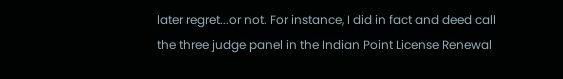later regret...or not. For instance, I did in fact and deed call the three judge panel in the Indian Point License Renewal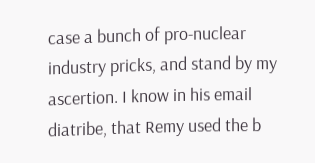case a bunch of pro-nuclear industry pricks, and stand by my ascertion. I know in his email diatribe, that Remy used the b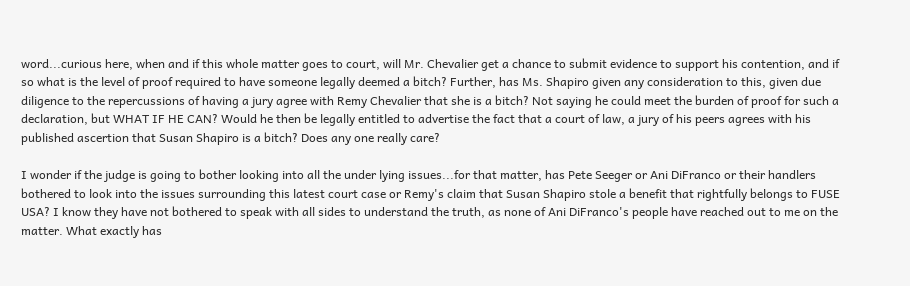word...curious here, when and if this whole matter goes to court, will Mr. Chevalier get a chance to submit evidence to support his contention, and if so what is the level of proof required to have someone legally deemed a bitch? Further, has Ms. Shapiro given any consideration to this, given due diligence to the repercussions of having a jury agree with Remy Chevalier that she is a bitch? Not saying he could meet the burden of proof for such a declaration, but WHAT IF HE CAN? Would he then be legally entitled to advertise the fact that a court of law, a jury of his peers agrees with his published ascertion that Susan Shapiro is a bitch? Does any one really care?

I wonder if the judge is going to bother looking into all the under lying issues...for that matter, has Pete Seeger or Ani DiFranco or their handlers bothered to look into the issues surrounding this latest court case or Remy's claim that Susan Shapiro stole a benefit that rightfully belongs to FUSE USA? I know they have not bothered to speak with all sides to understand the truth, as none of Ani DiFranco's people have reached out to me on the matter. What exactly has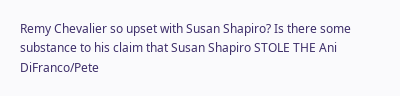Remy Chevalier so upset with Susan Shapiro? Is there some substance to his claim that Susan Shapiro STOLE THE Ani DiFranco/Pete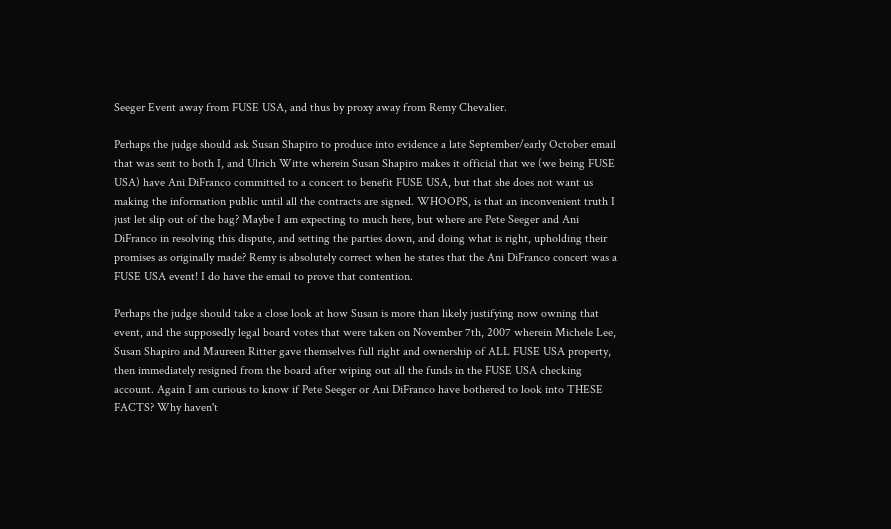Seeger Event away from FUSE USA, and thus by proxy away from Remy Chevalier.

Perhaps the judge should ask Susan Shapiro to produce into evidence a late September/early October email that was sent to both I, and Ulrich Witte wherein Susan Shapiro makes it official that we (we being FUSE USA) have Ani DiFranco committed to a concert to benefit FUSE USA, but that she does not want us making the information public until all the contracts are signed. WHOOPS, is that an inconvenient truth I just let slip out of the bag? Maybe I am expecting to much here, but where are Pete Seeger and Ani DiFranco in resolving this dispute, and setting the parties down, and doing what is right, upholding their promises as originally made? Remy is absolutely correct when he states that the Ani DiFranco concert was a FUSE USA event! I do have the email to prove that contention.

Perhaps the judge should take a close look at how Susan is more than likely justifying now owning that event, and the supposedly legal board votes that were taken on November 7th, 2007 wherein Michele Lee, Susan Shapiro and Maureen Ritter gave themselves full right and ownership of ALL FUSE USA property, then immediately resigned from the board after wiping out all the funds in the FUSE USA checking account. Again I am curious to know if Pete Seeger or Ani DiFranco have bothered to look into THESE FACTS? Why haven't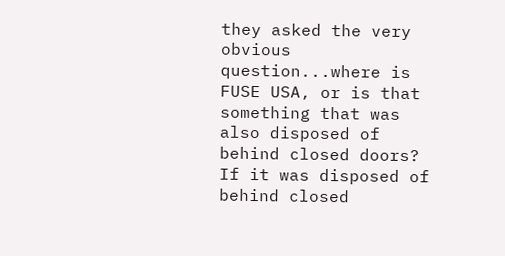they asked the very obvious question...where is FUSE USA, or is that something that was also disposed of behind closed doors? If it was disposed of behind closed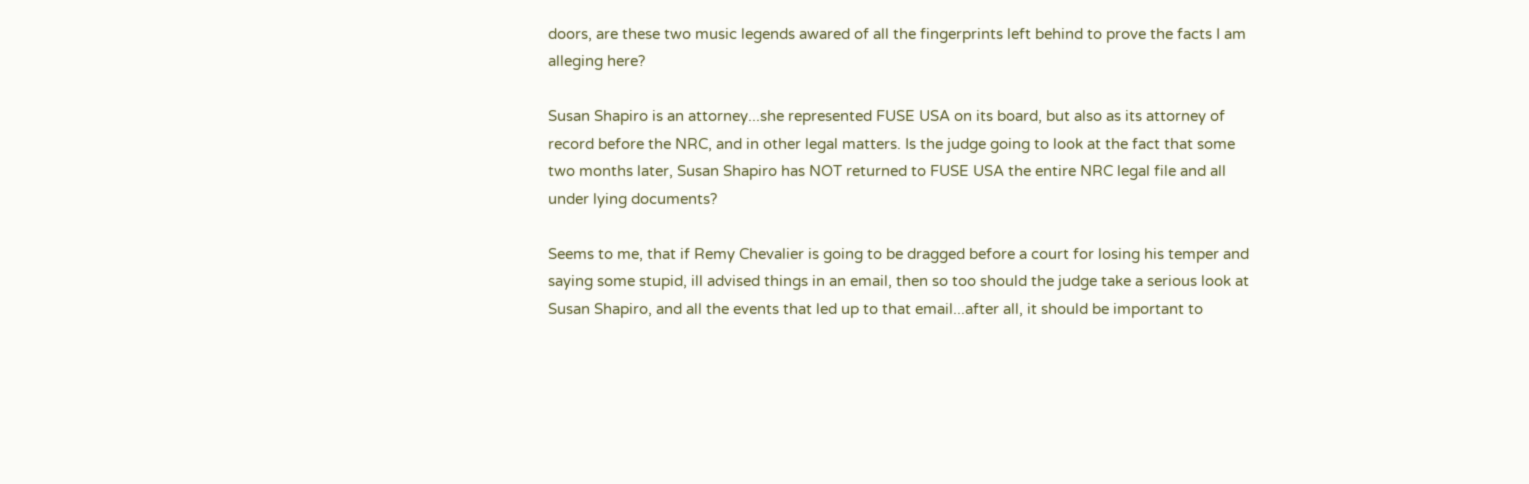doors, are these two music legends awared of all the fingerprints left behind to prove the facts I am alleging here?

Susan Shapiro is an attorney...she represented FUSE USA on its board, but also as its attorney of record before the NRC, and in other legal matters. Is the judge going to look at the fact that some two months later, Susan Shapiro has NOT returned to FUSE USA the entire NRC legal file and all under lying documents?

Seems to me, that if Remy Chevalier is going to be dragged before a court for losing his temper and saying some stupid, ill advised things in an email, then so too should the judge take a serious look at Susan Shapiro, and all the events that led up to that email...after all, it should be important to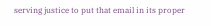serving justice to put that email in its proper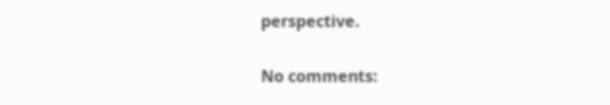perspective.

No comments: